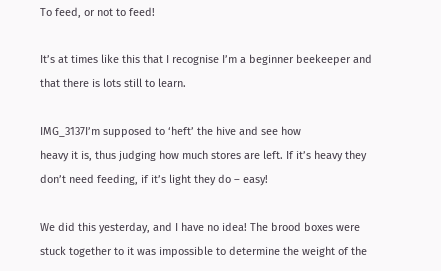To feed, or not to feed!

It’s at times like this that I recognise I’m a beginner beekeeper and that there is lots still to learn.

IMG_3137I’m supposed to ‘heft’ the hive and see how
heavy it is, thus judging how much stores are left. If it’s heavy they don’t need feeding, if it’s light they do – easy!

We did this yesterday, and I have no idea! The brood boxes were stuck together to it was impossible to determine the weight of the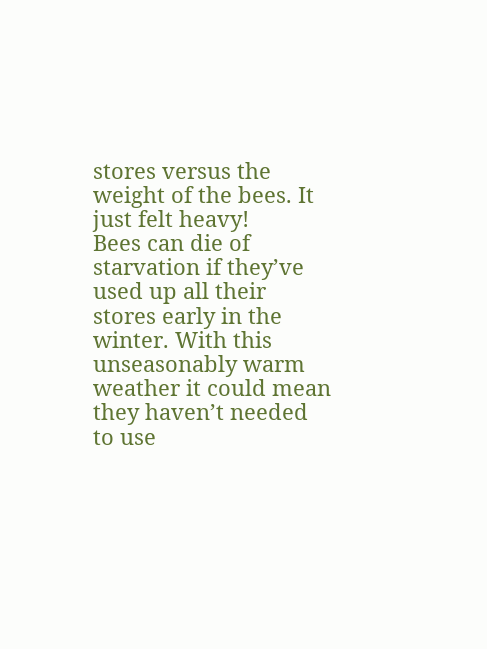stores versus the weight of the bees. It just felt heavy!
Bees can die of starvation if they’ve used up all their stores early in the winter. With this unseasonably warm weather it could mean they haven’t needed to use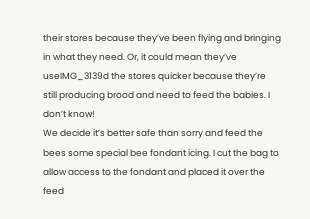their stores because they’ve been flying and bringing in what they need. Or, it could mean they’ve useIMG_3139d the stores quicker because they’re still producing brood and need to feed the babies. I don’t know!
We decide it’s better safe than sorry and feed the bees some special bee fondant icing. I cut the bag to allow access to the fondant and placed it over the feed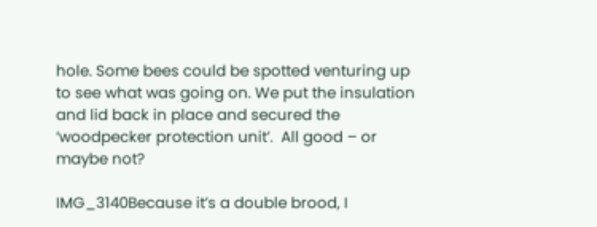hole. Some bees could be spotted venturing up to see what was going on. We put the insulation and lid back in place and secured the ‘woodpecker protection unit’.  All good – or maybe not?

IMG_3140Because it’s a double brood, I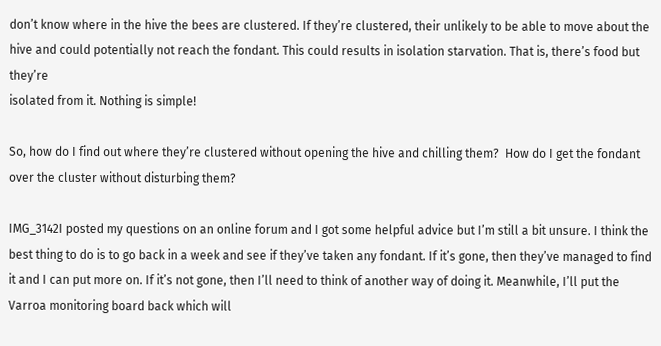don’t know where in the hive the bees are clustered. If they’re clustered, their unlikely to be able to move about the hive and could potentially not reach the fondant. This could results in isolation starvation. That is, there’s food but they’re
isolated from it. Nothing is simple!

So, how do I find out where they’re clustered without opening the hive and chilling them?  How do I get the fondant over the cluster without disturbing them?

IMG_3142I posted my questions on an online forum and I got some helpful advice but I’m still a bit unsure. I think the best thing to do is to go back in a week and see if they’ve taken any fondant. If it’s gone, then they’ve managed to find it and I can put more on. If it’s not gone, then I’ll need to think of another way of doing it. Meanwhile, I’ll put the Varroa monitoring board back which will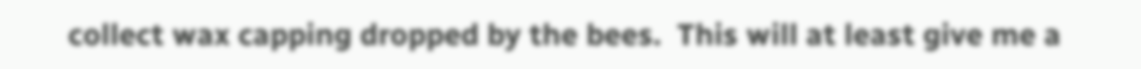collect wax capping dropped by the bees.  This will at least give me a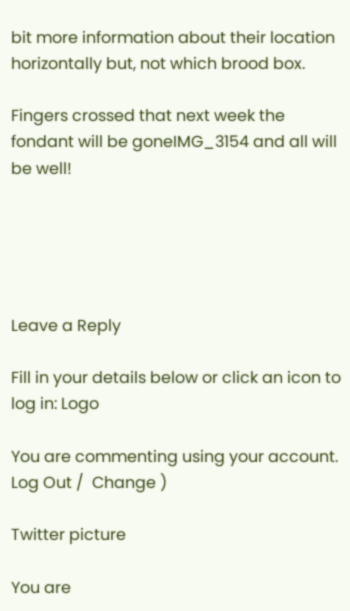bit more information about their location horizontally but, not which brood box.

Fingers crossed that next week the fondant will be goneIMG_3154 and all will be well!





Leave a Reply

Fill in your details below or click an icon to log in: Logo

You are commenting using your account. Log Out /  Change )

Twitter picture

You are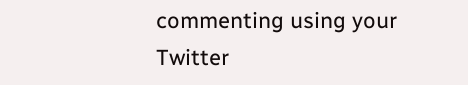commenting using your Twitter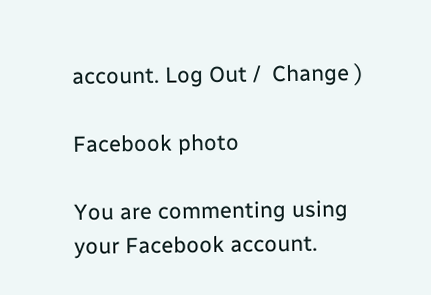account. Log Out /  Change )

Facebook photo

You are commenting using your Facebook account.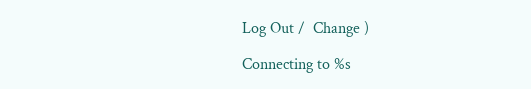Log Out /  Change )

Connecting to %s